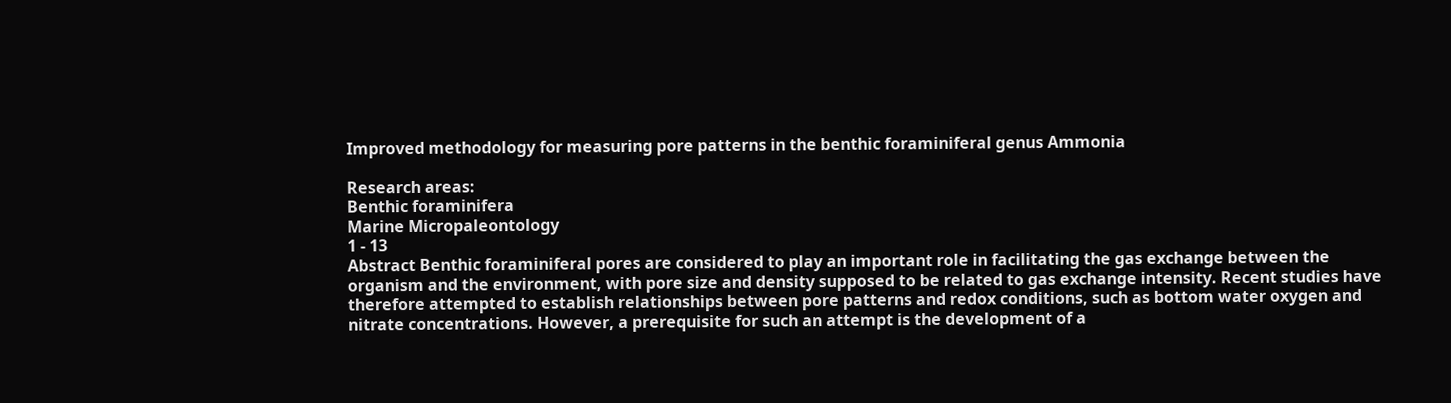Improved methodology for measuring pore patterns in the benthic foraminiferal genus Ammonia

Research areas:
Benthic foraminifera
Marine Micropaleontology
1 - 13
Abstract Benthic foraminiferal pores are considered to play an important role in facilitating the gas exchange between the organism and the environment, with pore size and density supposed to be related to gas exchange intensity. Recent studies have therefore attempted to establish relationships between pore patterns and redox conditions, such as bottom water oxygen and nitrate concentrations. However, a prerequisite for such an attempt is the development of a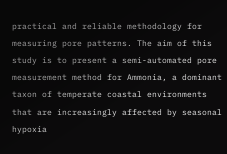practical and reliable methodology for measuring pore patterns. The aim of this study is to present a semi-automated pore measurement method for Ammonia, a dominant taxon of temperate coastal environments that are increasingly affected by seasonal hypoxia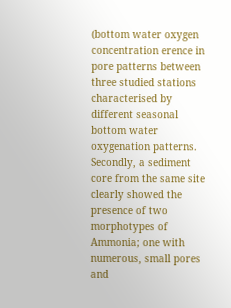(bottom water oxygen concentration erence in pore patterns between three studied stations characterised by different seasonal bottom water oxygenation patterns. Secondly, a sediment core from the same site clearly showed the presence of two morphotypes of Ammonia; one with numerous, small pores and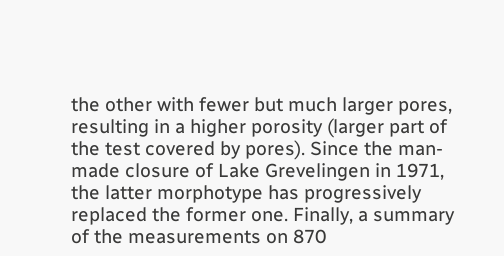the other with fewer but much larger pores, resulting in a higher porosity (larger part of the test covered by pores). Since the man-made closure of Lake Grevelingen in 1971, the latter morphotype has progressively replaced the former one. Finally, a summary of the measurements on 870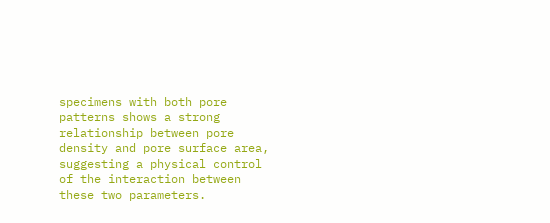specimens with both pore patterns shows a strong relationship between pore density and pore surface area, suggesting a physical control of the interaction between these two parameters.